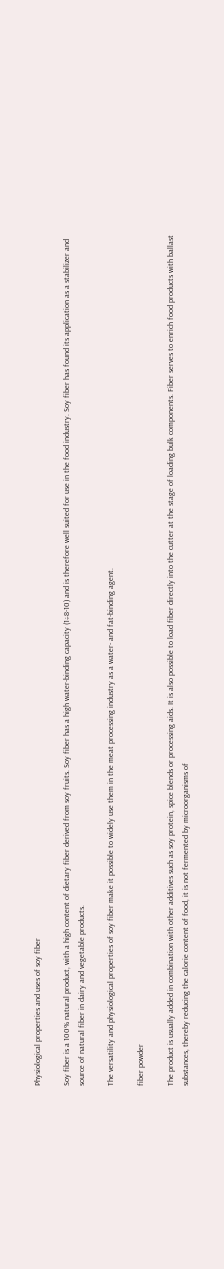Physiological properties and uses of soy fiber

Soy fiber is a 100% natural product, with a high content of dietary fiber derived from soy fruits. Soy fiber has a high water-binding capacity (1÷8-10) and is therefore well suited for use in the food industry. Soy fiber has found its application as a stabilizer and source of natural fiber in dairy and vegetable products.

The versatility and physiological properties of soy fiber make it possible to widely use them in the meat processing industry as a water- and fat-binding agent.

fiber powder

The product is usually added in combination with other additives such as soy protein, spice blends or processing aids. It is also possible to load fiber directly into the cutter at the stage of loading bulk components. Fiber serves to enrich food products with ballast substances, thereby reducing the calorie content of food, it is not fermented by microorganisms of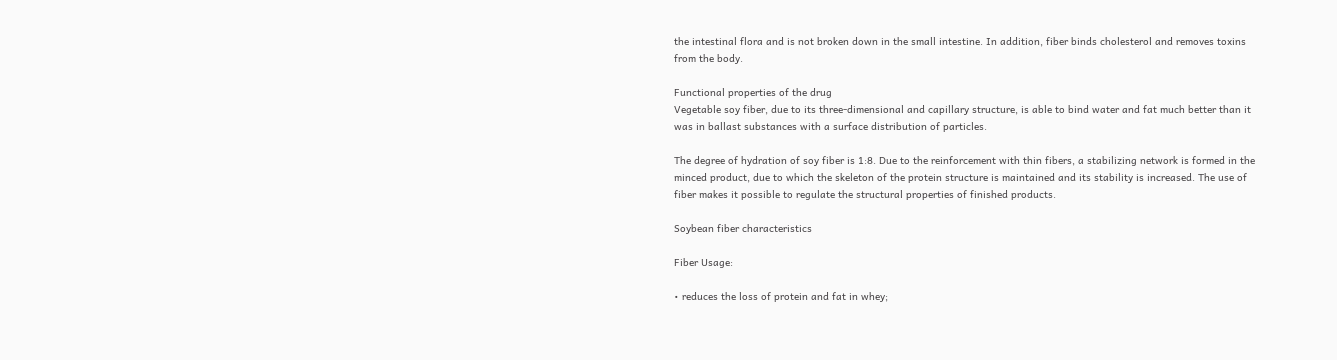the intestinal flora and is not broken down in the small intestine. In addition, fiber binds cholesterol and removes toxins from the body.

Functional properties of the drug
Vegetable soy fiber, due to its three-dimensional and capillary structure, is able to bind water and fat much better than it was in ballast substances with a surface distribution of particles.

The degree of hydration of soy fiber is 1:8. Due to the reinforcement with thin fibers, a stabilizing network is formed in the minced product, due to which the skeleton of the protein structure is maintained and its stability is increased. The use of fiber makes it possible to regulate the structural properties of finished products.

Soybean fiber characteristics

Fiber Usage:

• reduces the loss of protein and fat in whey;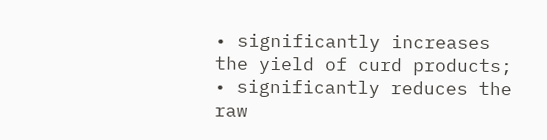• significantly increases the yield of curd products;
• significantly reduces the raw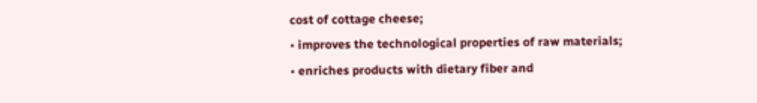cost of cottage cheese;
• improves the technological properties of raw materials;
• enriches products with dietary fiber and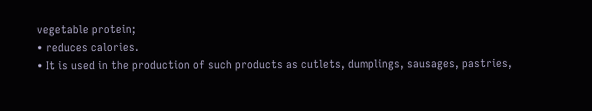vegetable protein;
• reduces calories.
• It is used in the production of such products as cutlets, dumplings, sausages, pastries,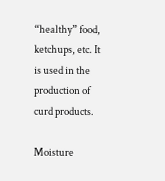“healthy” food, ketchups, etc. It is used in the production of curd products.

Moisture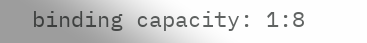binding capacity: 1:8